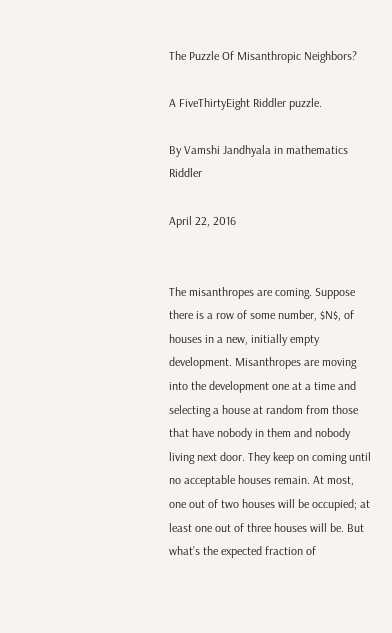The Puzzle Of Misanthropic Neighbors?

A FiveThirtyEight Riddler puzzle.

By Vamshi Jandhyala in mathematics Riddler

April 22, 2016


The misanthropes are coming. Suppose there is a row of some number, $N$, of houses in a new, initially empty development. Misanthropes are moving into the development one at a time and selecting a house at random from those that have nobody in them and nobody living next door. They keep on coming until no acceptable houses remain. At most, one out of two houses will be occupied; at least one out of three houses will be. But what’s the expected fraction of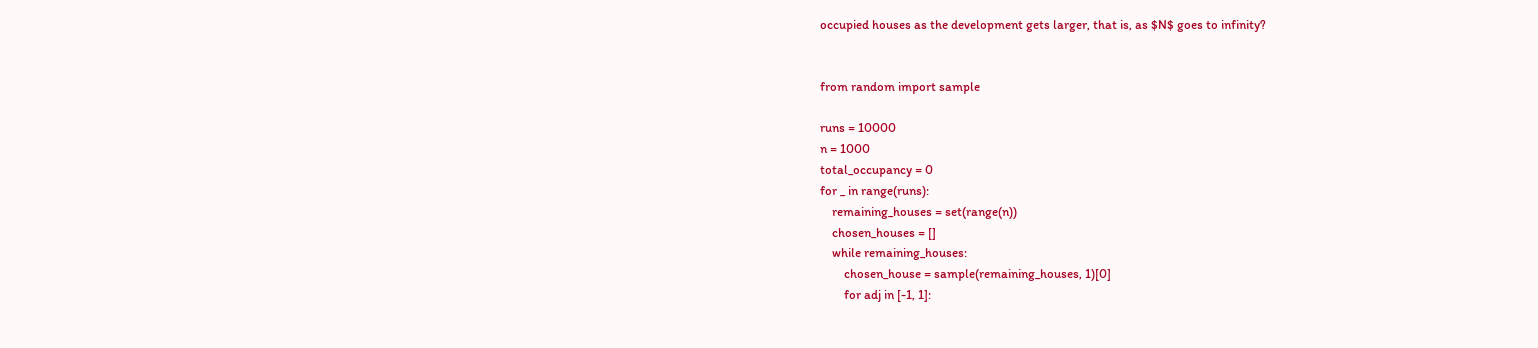occupied houses as the development gets larger, that is, as $N$ goes to infinity?


from random import sample

runs = 10000
n = 1000
total_occupancy = 0
for _ in range(runs):
    remaining_houses = set(range(n))
    chosen_houses = []
    while remaining_houses:
        chosen_house = sample(remaining_houses, 1)[0]
        for adj in [-1, 1]: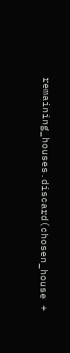remaining_houses.discard(chosen_house +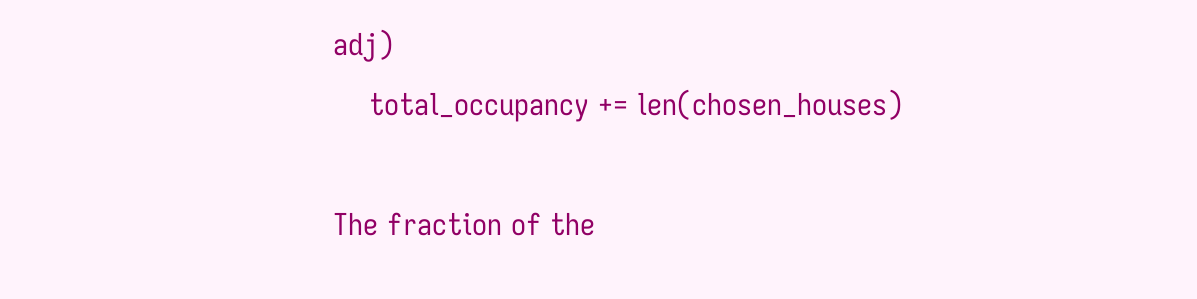adj)
    total_occupancy += len(chosen_houses)

The fraction of the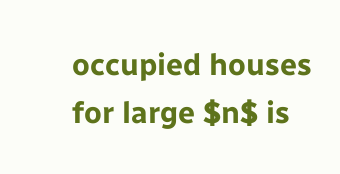occupied houses for large $n$ is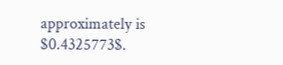approximately is $0.4325773$.